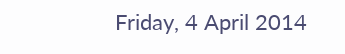Friday, 4 April 2014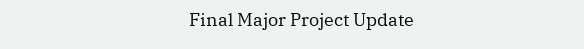Final Major Project Update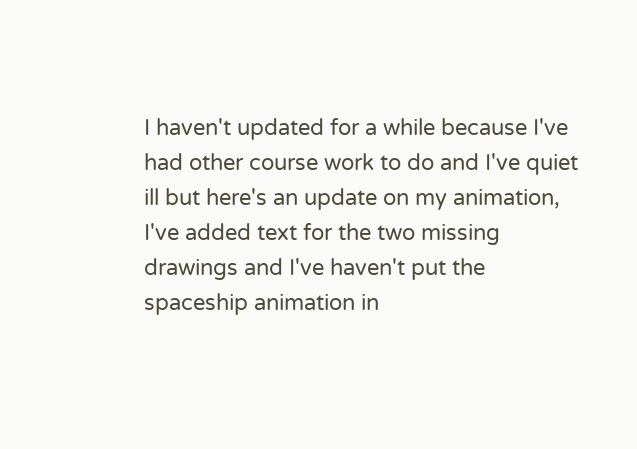I haven't updated for a while because I've had other course work to do and I've quiet ill but here's an update on my animation, I've added text for the two missing drawings and I've haven't put the spaceship animation in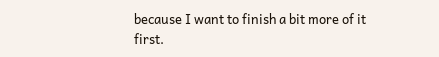because I want to finish a bit more of it first.